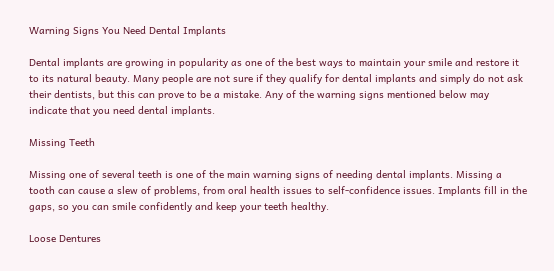Warning Signs You Need Dental Implants

Dental implants are growing in popularity as one of the best ways to maintain your smile and restore it to its natural beauty. Many people are not sure if they qualify for dental implants and simply do not ask their dentists, but this can prove to be a mistake. Any of the warning signs mentioned below may indicate that you need dental implants.

Missing Teeth

Missing one of several teeth is one of the main warning signs of needing dental implants. Missing a tooth can cause a slew of problems, from oral health issues to self-confidence issues. Implants fill in the gaps, so you can smile confidently and keep your teeth healthy.

Loose Dentures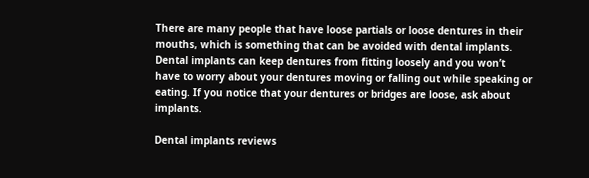There are many people that have loose partials or loose dentures in their mouths, which is something that can be avoided with dental implants. Dental implants can keep dentures from fitting loosely and you won’t have to worry about your dentures moving or falling out while speaking or eating. If you notice that your dentures or bridges are loose, ask about implants.

Dental implants reviews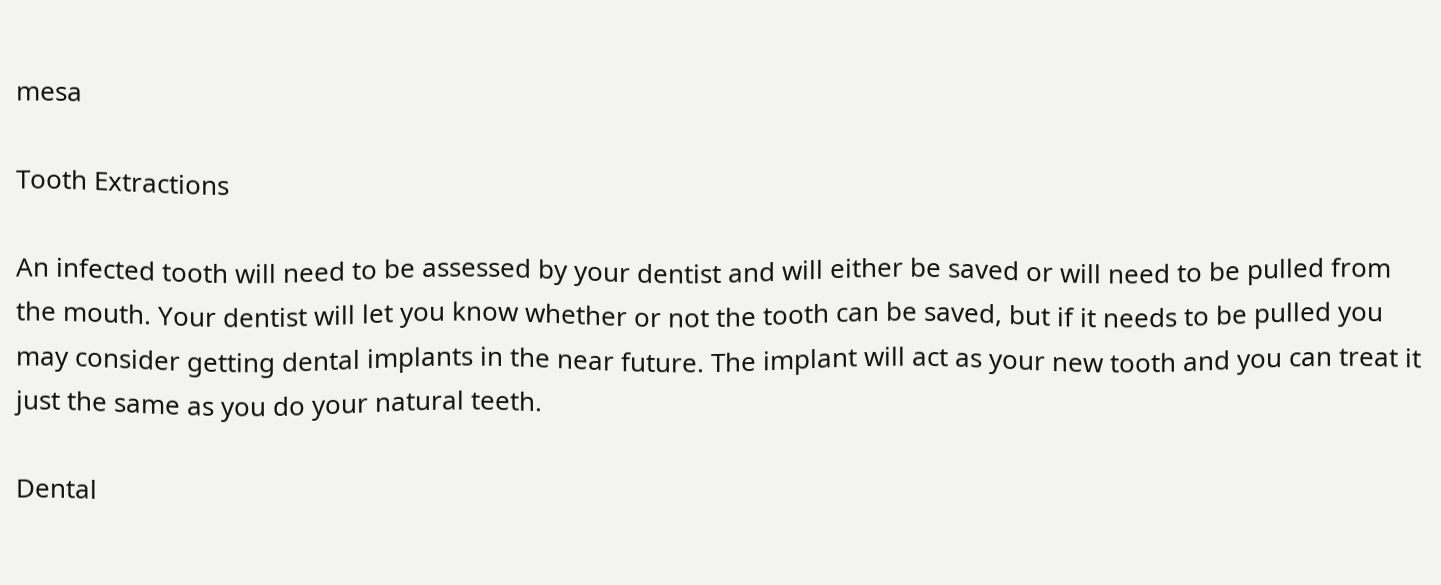mesa

Tooth Extractions

An infected tooth will need to be assessed by your dentist and will either be saved or will need to be pulled from the mouth. Your dentist will let you know whether or not the tooth can be saved, but if it needs to be pulled you may consider getting dental implants in the near future. The implant will act as your new tooth and you can treat it just the same as you do your natural teeth.

Dental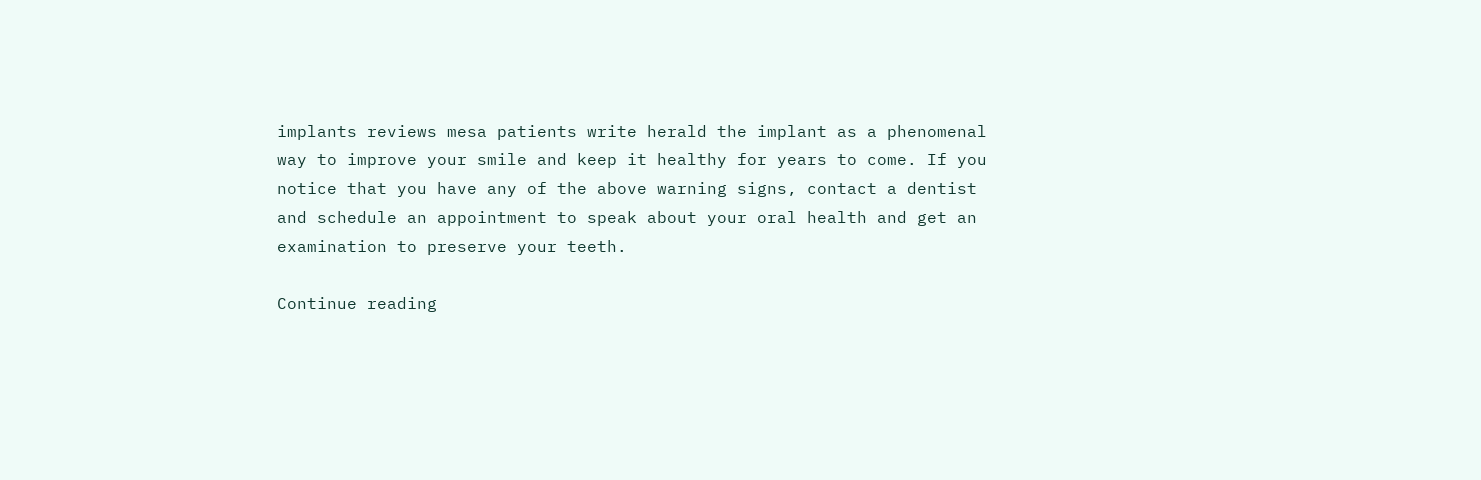implants reviews mesa patients write herald the implant as a phenomenal way to improve your smile and keep it healthy for years to come. If you notice that you have any of the above warning signs, contact a dentist and schedule an appointment to speak about your oral health and get an examination to preserve your teeth.

Continue reading